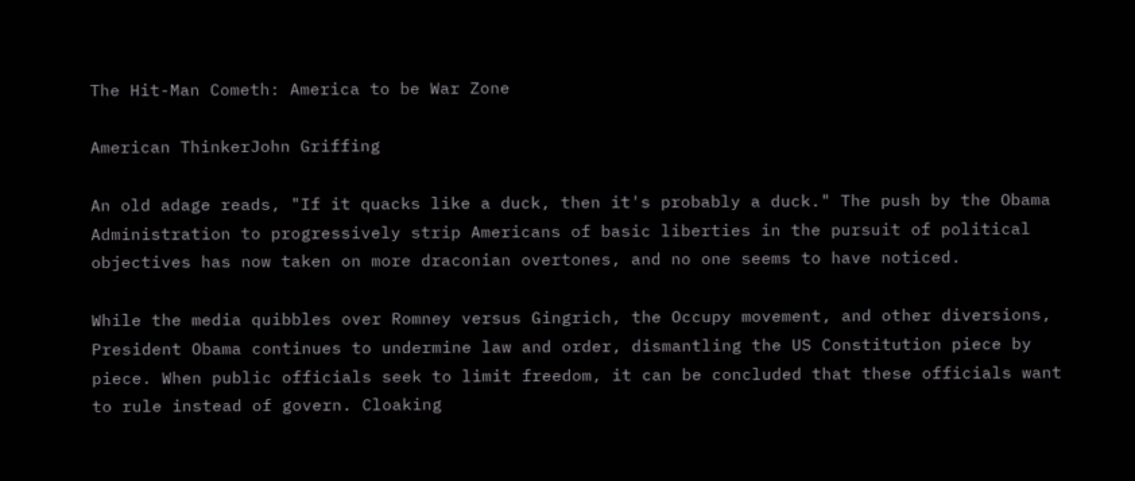The Hit-Man Cometh: America to be War Zone

American ThinkerJohn Griffing

An old adage reads, "If it quacks like a duck, then it's probably a duck." The push by the Obama Administration to progressively strip Americans of basic liberties in the pursuit of political objectives has now taken on more draconian overtones, and no one seems to have noticed.

While the media quibbles over Romney versus Gingrich, the Occupy movement, and other diversions, President Obama continues to undermine law and order, dismantling the US Constitution piece by piece. When public officials seek to limit freedom, it can be concluded that these officials want to rule instead of govern. Cloaking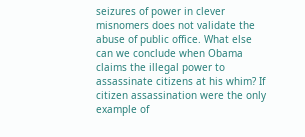seizures of power in clever misnomers does not validate the abuse of public office. What else can we conclude when Obama claims the illegal power to assassinate citizens at his whim? If citizen assassination were the only example of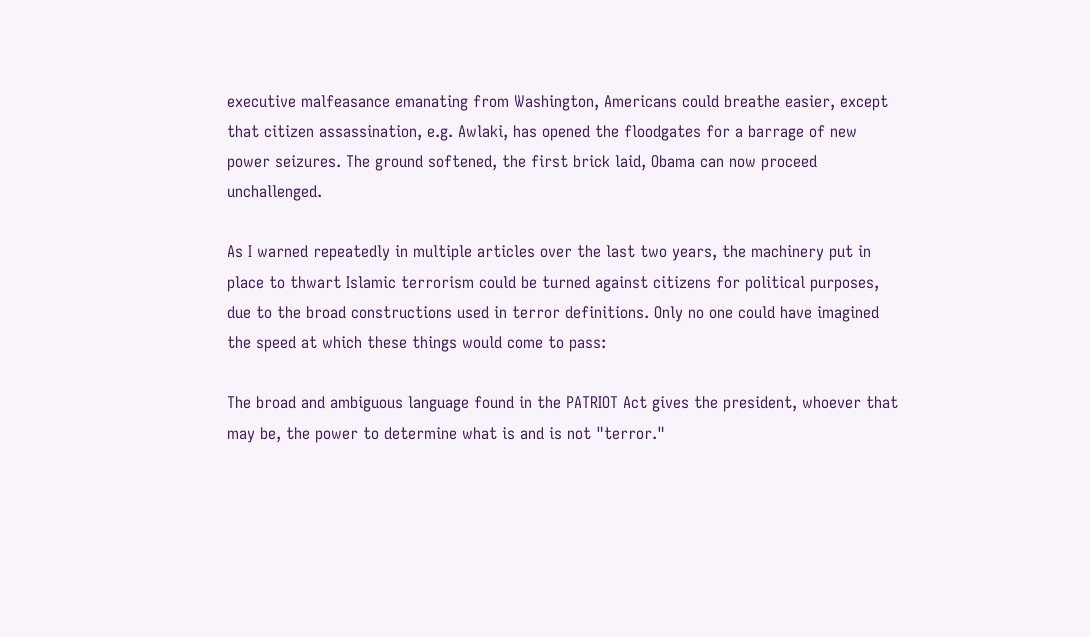executive malfeasance emanating from Washington, Americans could breathe easier, except that citizen assassination, e.g. Awlaki, has opened the floodgates for a barrage of new power seizures. The ground softened, the first brick laid, Obama can now proceed unchallenged.

As I warned repeatedly in multiple articles over the last two years, the machinery put in place to thwart Islamic terrorism could be turned against citizens for political purposes, due to the broad constructions used in terror definitions. Only no one could have imagined the speed at which these things would come to pass:

The broad and ambiguous language found in the PATRIOT Act gives the president, whoever that may be, the power to determine what is and is not "terror."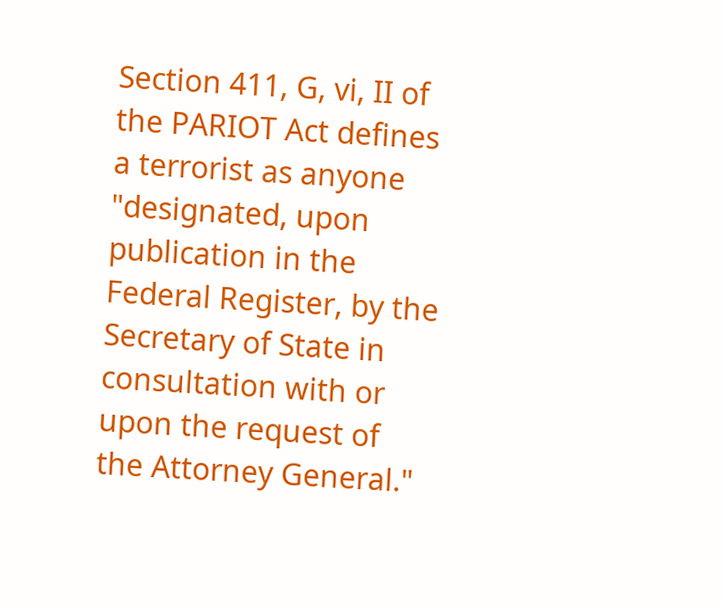Section 411, G, vi, II of the PARIOT Act defines a terrorist as anyone "designated, upon publication in the Federal Register, by the Secretary of State in consultation with or upon the request of the Attorney General."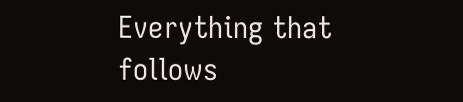Everything that follows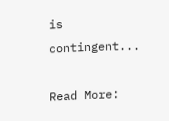is contingent...

Read More: